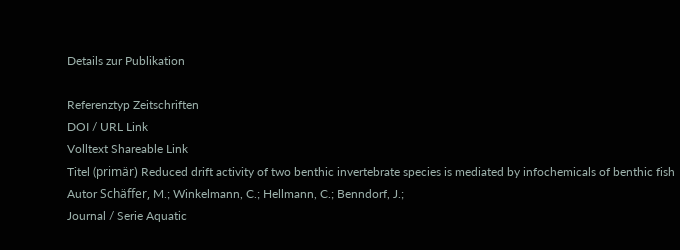Details zur Publikation

Referenztyp Zeitschriften
DOI / URL Link
Volltext Shareable Link
Titel (primär) Reduced drift activity of two benthic invertebrate species is mediated by infochemicals of benthic fish
Autor Schäffer, M.; Winkelmann, C.; Hellmann, C.; Benndorf, J.;
Journal / Serie Aquatic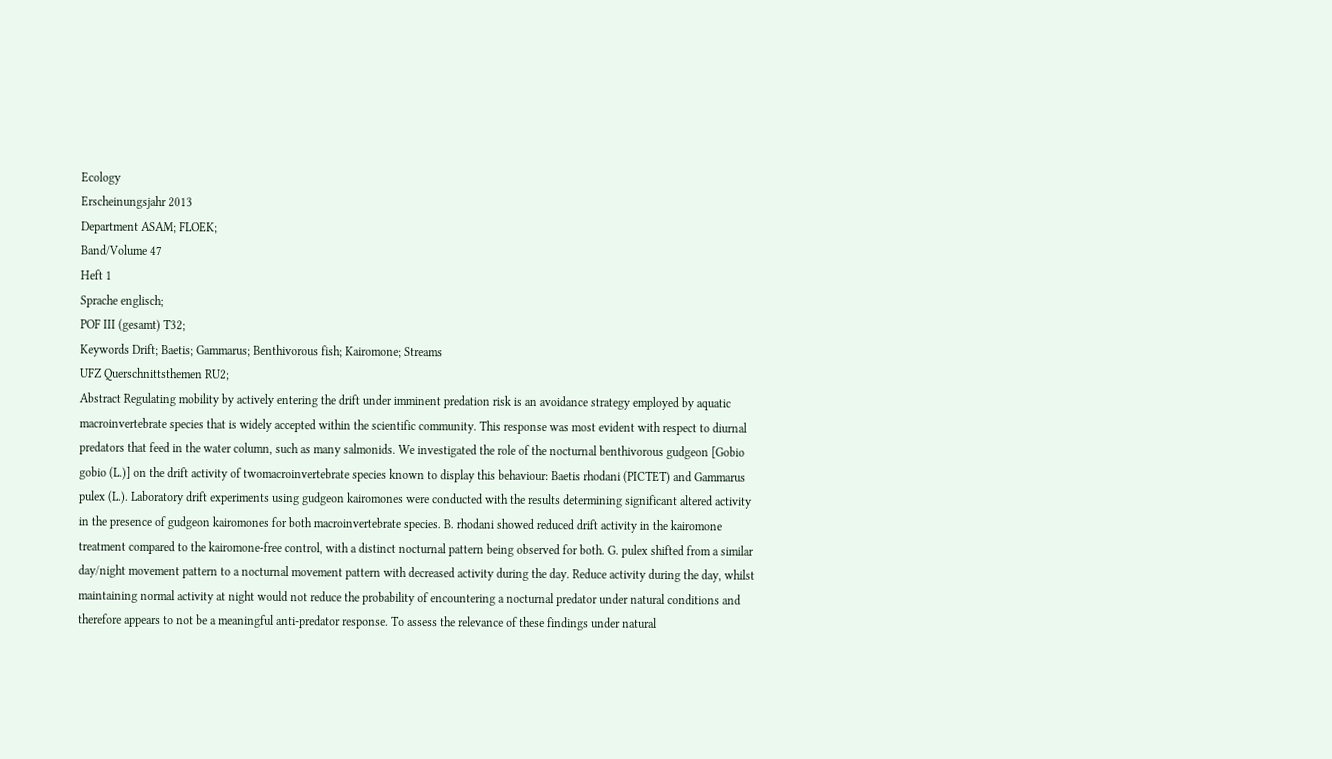Ecology
Erscheinungsjahr 2013
Department ASAM; FLOEK;
Band/Volume 47
Heft 1
Sprache englisch;
POF III (gesamt) T32;
Keywords Drift; Baetis; Gammarus; Benthivorous fish; Kairomone; Streams
UFZ Querschnittsthemen RU2;
Abstract Regulating mobility by actively entering the drift under imminent predation risk is an avoidance strategy employed by aquatic macroinvertebrate species that is widely accepted within the scientific community. This response was most evident with respect to diurnal predators that feed in the water column, such as many salmonids. We investigated the role of the nocturnal benthivorous gudgeon [Gobio gobio (L.)] on the drift activity of twomacroinvertebrate species known to display this behaviour: Baetis rhodani (PICTET) and Gammarus pulex (L.). Laboratory drift experiments using gudgeon kairomones were conducted with the results determining significant altered activity in the presence of gudgeon kairomones for both macroinvertebrate species. B. rhodani showed reduced drift activity in the kairomone treatment compared to the kairomone-free control, with a distinct nocturnal pattern being observed for both. G. pulex shifted from a similar day/night movement pattern to a nocturnal movement pattern with decreased activity during the day. Reduce activity during the day, whilst maintaining normal activity at night would not reduce the probability of encountering a nocturnal predator under natural conditions and therefore appears to not be a meaningful anti-predator response. To assess the relevance of these findings under natural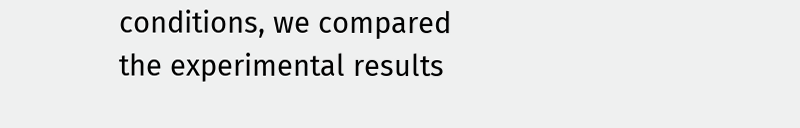conditions, we compared the experimental results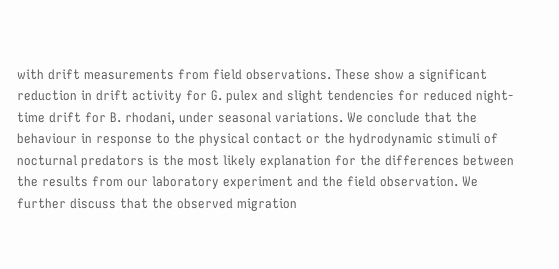with drift measurements from field observations. These show a significant reduction in drift activity for G. pulex and slight tendencies for reduced night-time drift for B. rhodani, under seasonal variations. We conclude that the behaviour in response to the physical contact or the hydrodynamic stimuli of nocturnal predators is the most likely explanation for the differences between the results from our laboratory experiment and the field observation. We further discuss that the observed migration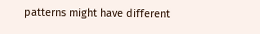patterns might have different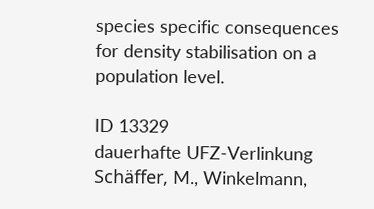species specific consequences for density stabilisation on a population level.

ID 13329
dauerhafte UFZ-Verlinkung
Schäffer, M., Winkelmann,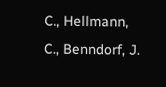C., Hellmann, C., Benndorf, J.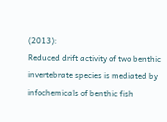(2013):
Reduced drift activity of two benthic invertebrate species is mediated by infochemicals of benthic fish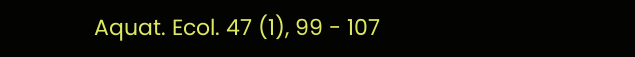Aquat. Ecol. 47 (1), 99 - 107